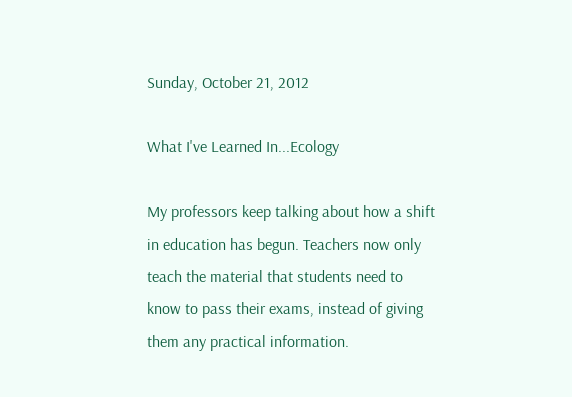Sunday, October 21, 2012

What I've Learned In...Ecology

My professors keep talking about how a shift in education has begun. Teachers now only teach the material that students need to know to pass their exams, instead of giving them any practical information.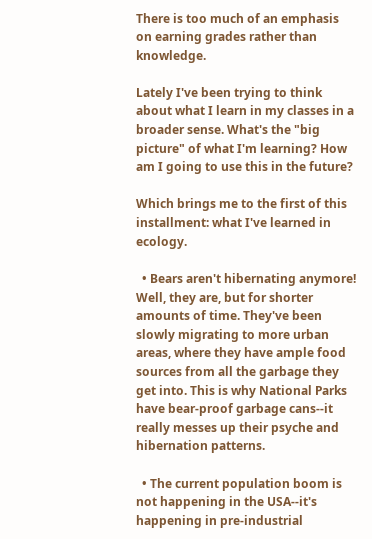There is too much of an emphasis on earning grades rather than knowledge.

Lately I've been trying to think about what I learn in my classes in a broader sense. What's the "big picture" of what I'm learning? How am I going to use this in the future?

Which brings me to the first of this installment: what I've learned in ecology.

  • Bears aren't hibernating anymore! Well, they are, but for shorter amounts of time. They've been slowly migrating to more urban areas, where they have ample food sources from all the garbage they get into. This is why National Parks have bear-proof garbage cans--it really messes up their psyche and hibernation patterns.

  • The current population boom is not happening in the USA--it's happening in pre-industrial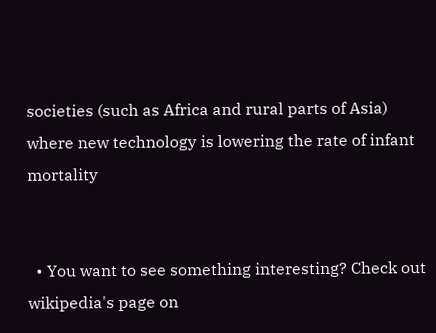societies (such as Africa and rural parts of Asia) where new technology is lowering the rate of infant mortality


  • You want to see something interesting? Check out wikipedia's page on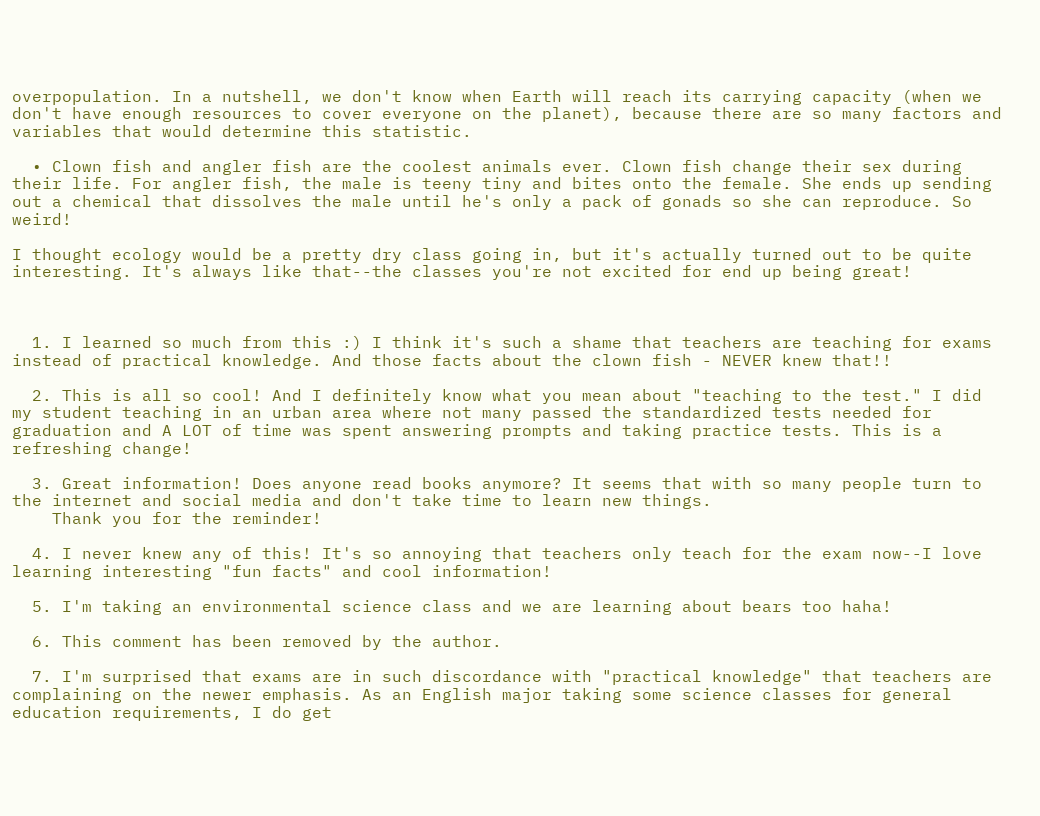overpopulation. In a nutshell, we don't know when Earth will reach its carrying capacity (when we don't have enough resources to cover everyone on the planet), because there are so many factors and variables that would determine this statistic.

  • Clown fish and angler fish are the coolest animals ever. Clown fish change their sex during their life. For angler fish, the male is teeny tiny and bites onto the female. She ends up sending out a chemical that dissolves the male until he's only a pack of gonads so she can reproduce. So weird!

I thought ecology would be a pretty dry class going in, but it's actually turned out to be quite interesting. It's always like that--the classes you're not excited for end up being great!



  1. I learned so much from this :) I think it's such a shame that teachers are teaching for exams instead of practical knowledge. And those facts about the clown fish - NEVER knew that!!

  2. This is all so cool! And I definitely know what you mean about "teaching to the test." I did my student teaching in an urban area where not many passed the standardized tests needed for graduation and A LOT of time was spent answering prompts and taking practice tests. This is a refreshing change!

  3. Great information! Does anyone read books anymore? It seems that with so many people turn to the internet and social media and don't take time to learn new things.
    Thank you for the reminder!

  4. I never knew any of this! It's so annoying that teachers only teach for the exam now--I love learning interesting "fun facts" and cool information!

  5. I'm taking an environmental science class and we are learning about bears too haha!

  6. This comment has been removed by the author.

  7. I'm surprised that exams are in such discordance with "practical knowledge" that teachers are complaining on the newer emphasis. As an English major taking some science classes for general education requirements, I do get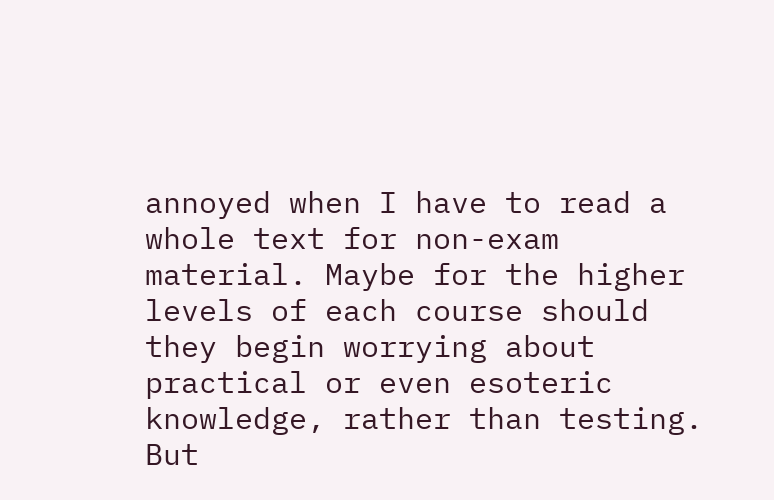annoyed when I have to read a whole text for non-exam material. Maybe for the higher levels of each course should they begin worrying about practical or even esoteric knowledge, rather than testing. But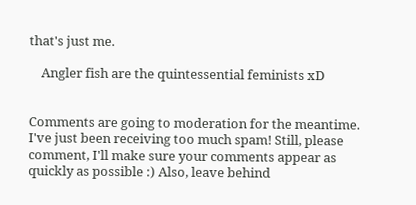that's just me.

    Angler fish are the quintessential feminists xD


Comments are going to moderation for the meantime. I've just been receiving too much spam! Still, please comment, I'll make sure your comments appear as quickly as possible :) Also, leave behind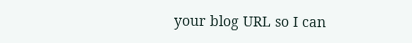your blog URL so I can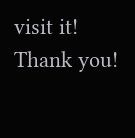visit it! Thank you!